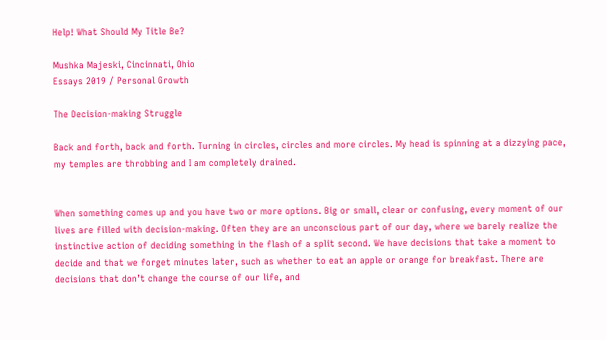Help! What Should My Title Be?

Mushka Majeski, Cincinnati, Ohio
Essays 2019 / Personal Growth

The Decision-making Struggle

Back and forth, back and forth. Turning in circles, circles and more circles. My head is spinning at a dizzying pace, my temples are throbbing and I am completely drained.


When something comes up and you have two or more options. Big or small, clear or confusing, every moment of our lives are filled with decision-making. Often they are an unconscious part of our day, where we barely realize the instinctive action of deciding something in the flash of a split second. We have decisions that take a moment to decide and that we forget minutes later, such as whether to eat an apple or orange for breakfast. There are decisions that don’t change the course of our life, and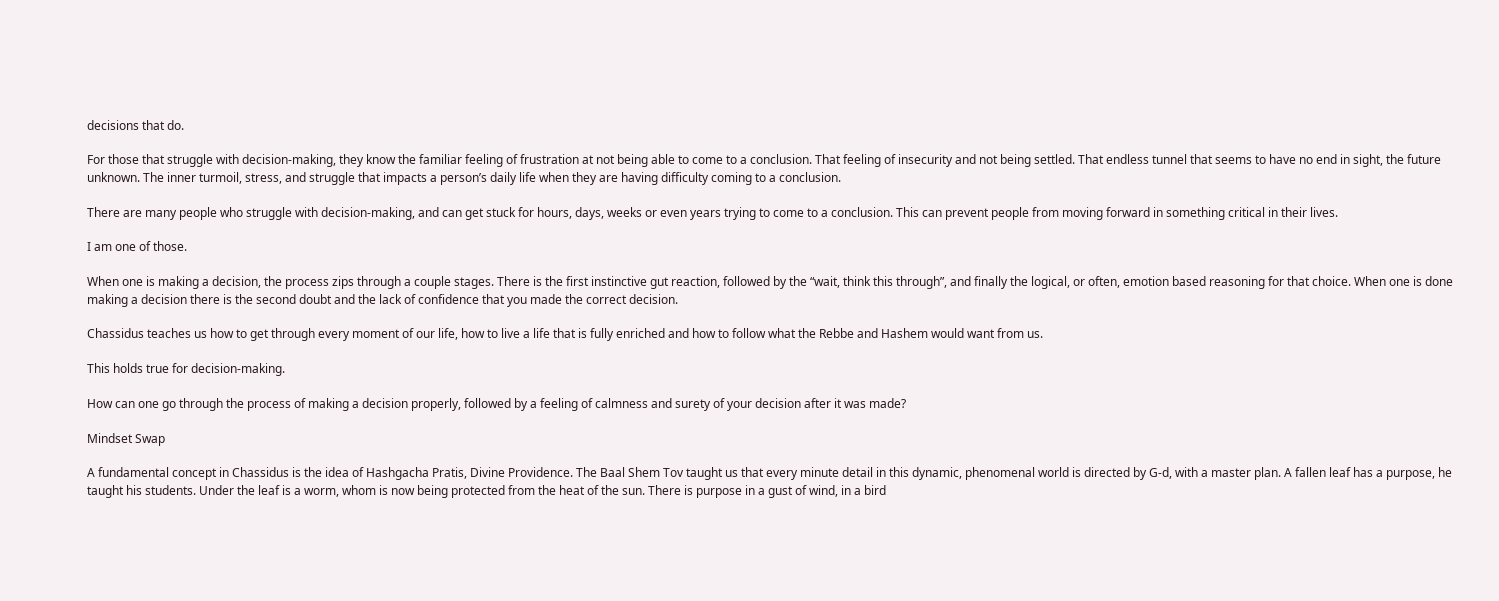decisions that do.

For those that struggle with decision-making, they know the familiar feeling of frustration at not being able to come to a conclusion. That feeling of insecurity and not being settled. That endless tunnel that seems to have no end in sight, the future unknown. The inner turmoil, stress, and struggle that impacts a person’s daily life when they are having difficulty coming to a conclusion.

There are many people who struggle with decision-making, and can get stuck for hours, days, weeks or even years trying to come to a conclusion. This can prevent people from moving forward in something critical in their lives.

I am one of those.

When one is making a decision, the process zips through a couple stages. There is the first instinctive gut reaction, followed by the “wait, think this through”, and finally the logical, or often, emotion based reasoning for that choice. When one is done making a decision there is the second doubt and the lack of confidence that you made the correct decision.

Chassidus teaches us how to get through every moment of our life, how to live a life that is fully enriched and how to follow what the Rebbe and Hashem would want from us.

This holds true for decision-making.

How can one go through the process of making a decision properly, followed by a feeling of calmness and surety of your decision after it was made?

Mindset Swap

A fundamental concept in Chassidus is the idea of Hashgacha Pratis, Divine Providence. The Baal Shem Tov taught us that every minute detail in this dynamic, phenomenal world is directed by G-d, with a master plan. A fallen leaf has a purpose, he taught his students. Under the leaf is a worm, whom is now being protected from the heat of the sun. There is purpose in a gust of wind, in a bird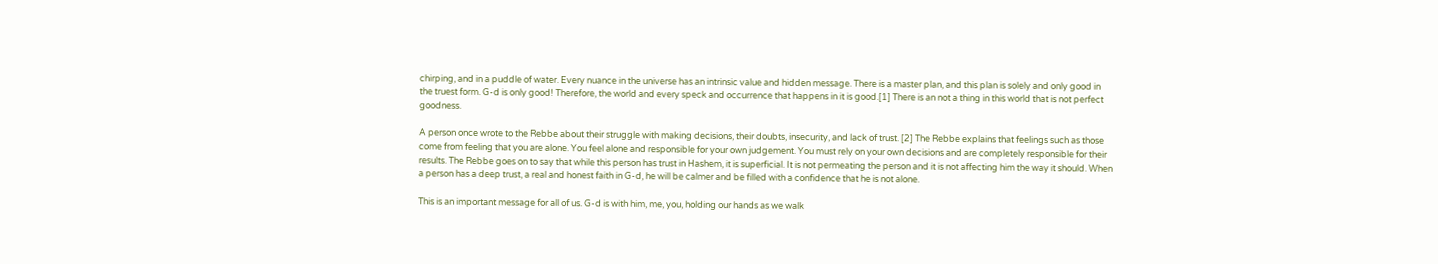chirping, and in a puddle of water. Every nuance in the universe has an intrinsic value and hidden message. There is a master plan, and this plan is solely and only good in the truest form. G-d is only good! Therefore, the world and every speck and occurrence that happens in it is good.[1] There is an not a thing in this world that is not perfect goodness.

A person once wrote to the Rebbe about their struggle with making decisions, their doubts, insecurity, and lack of trust. [2] The Rebbe explains that feelings such as those come from feeling that you are alone. You feel alone and responsible for your own judgement. You must rely on your own decisions and are completely responsible for their results. The Rebbe goes on to say that while this person has trust in Hashem, it is superficial. It is not permeating the person and it is not affecting him the way it should. When a person has a deep trust, a real and honest faith in G-d, he will be calmer and be filled with a confidence that he is not alone.

This is an important message for all of us. G-d is with him, me, you, holding our hands as we walk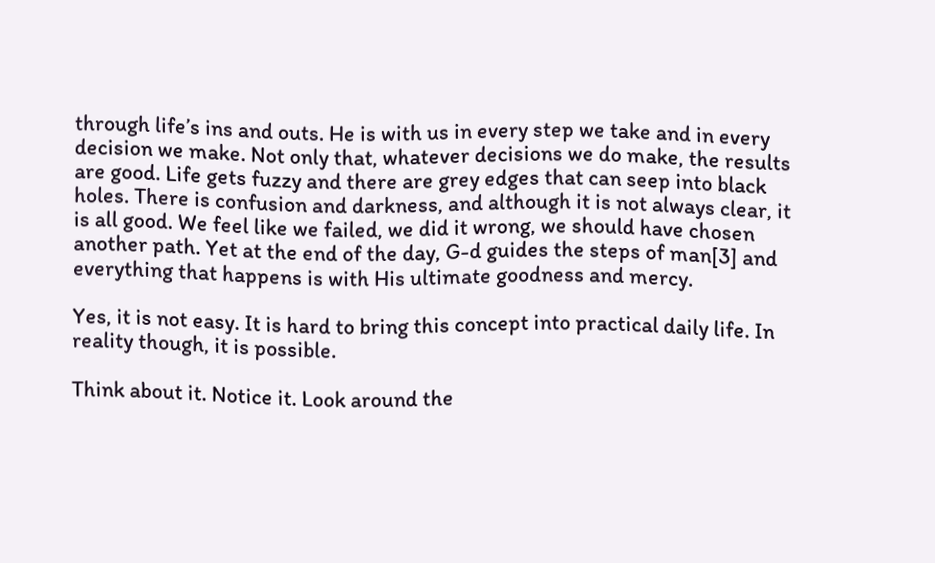through life’s ins and outs. He is with us in every step we take and in every decision we make. Not only that, whatever decisions we do make, the results are good. Life gets fuzzy and there are grey edges that can seep into black holes. There is confusion and darkness, and although it is not always clear, it is all good. We feel like we failed, we did it wrong, we should have chosen another path. Yet at the end of the day, G-d guides the steps of man[3] and everything that happens is with His ultimate goodness and mercy.

Yes, it is not easy. It is hard to bring this concept into practical daily life. In reality though, it is possible.

Think about it. Notice it. Look around the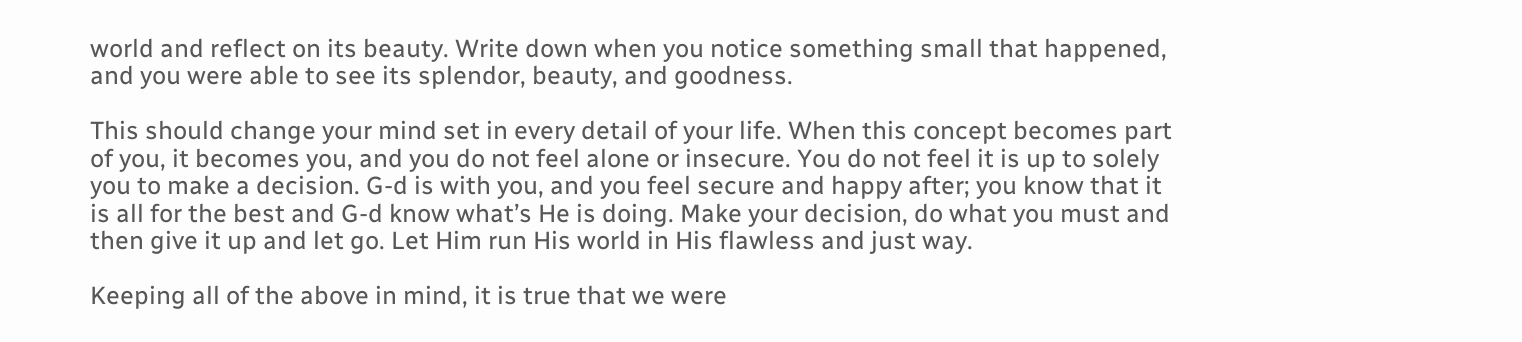world and reflect on its beauty. Write down when you notice something small that happened, and you were able to see its splendor, beauty, and goodness.

This should change your mind set in every detail of your life. When this concept becomes part of you, it becomes you, and you do not feel alone or insecure. You do not feel it is up to solely you to make a decision. G-d is with you, and you feel secure and happy after; you know that it is all for the best and G-d know what’s He is doing. Make your decision, do what you must and then give it up and let go. Let Him run His world in His flawless and just way.

Keeping all of the above in mind, it is true that we were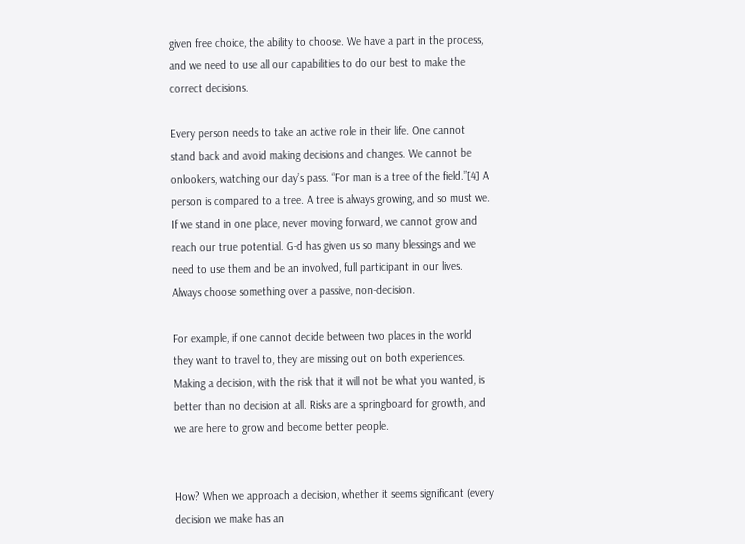given free choice, the ability to choose. We have a part in the process, and we need to use all our capabilities to do our best to make the correct decisions.

Every person needs to take an active role in their life. One cannot stand back and avoid making decisions and changes. We cannot be onlookers, watching our day’s pass. “For man is a tree of the field.”[4] A person is compared to a tree. A tree is always growing, and so must we. If we stand in one place, never moving forward, we cannot grow and reach our true potential. G-d has given us so many blessings and we need to use them and be an involved, full participant in our lives. Always choose something over a passive, non-decision.

For example, if one cannot decide between two places in the world they want to travel to, they are missing out on both experiences. Making a decision, with the risk that it will not be what you wanted, is better than no decision at all. Risks are a springboard for growth, and we are here to grow and become better people.


How? When we approach a decision, whether it seems significant (every decision we make has an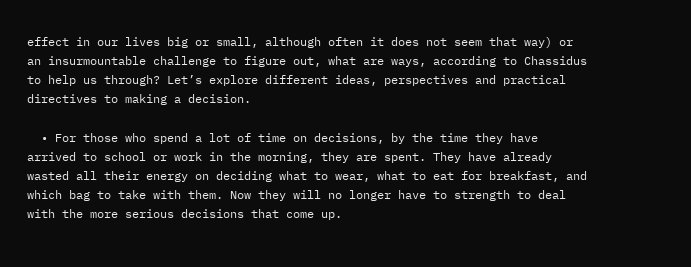effect in our lives big or small, although often it does not seem that way) or an insurmountable challenge to figure out, what are ways, according to Chassidus to help us through? Let’s explore different ideas, perspectives and practical directives to making a decision.

  • For those who spend a lot of time on decisions, by the time they have arrived to school or work in the morning, they are spent. They have already wasted all their energy on deciding what to wear, what to eat for breakfast, and which bag to take with them. Now they will no longer have to strength to deal with the more serious decisions that come up.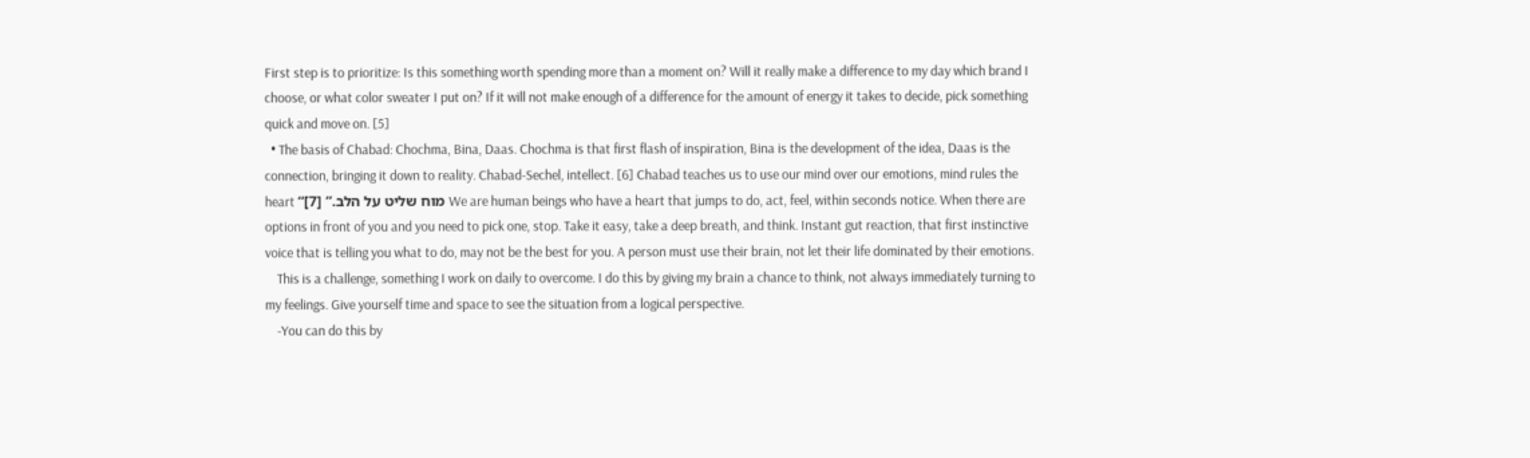First step is to prioritize: Is this something worth spending more than a moment on? Will it really make a difference to my day which brand I choose, or what color sweater I put on? If it will not make enough of a difference for the amount of energy it takes to decide, pick something quick and move on. [5]
  • The basis of Chabad: Chochma, Bina, Daas. Chochma is that first flash of inspiration, Bina is the development of the idea, Daas is the connection, bringing it down to reality. Chabad-Sechel, intellect. [6] Chabad teaches us to use our mind over our emotions, mind rules the heart “מוח שליט על הלב.” [7] We are human beings who have a heart that jumps to do, act, feel, within seconds notice. When there are options in front of you and you need to pick one, stop. Take it easy, take a deep breath, and think. Instant gut reaction, that first instinctive voice that is telling you what to do, may not be the best for you. A person must use their brain, not let their life dominated by their emotions.
    This is a challenge, something I work on daily to overcome. I do this by giving my brain a chance to think, not always immediately turning to my feelings. Give yourself time and space to see the situation from a logical perspective.
    -You can do this by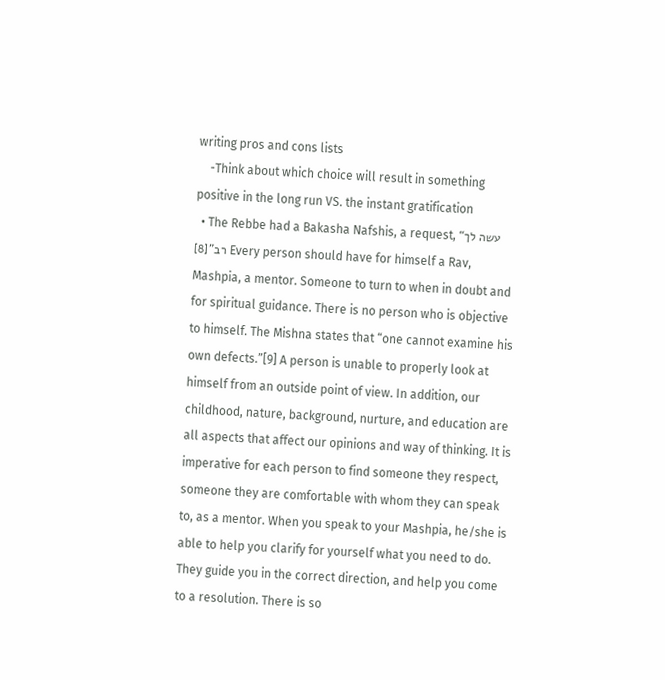writing pros and cons lists
    -Think about which choice will result in something positive in the long run VS. the instant gratification
  • The Rebbe had a Bakasha Nafshis, a request, “עשה לך רב”[8] Every person should have for himself a Rav, Mashpia, a mentor. Someone to turn to when in doubt and for spiritual guidance. There is no person who is objective to himself. The Mishna states that “one cannot examine his own defects.”[9] A person is unable to properly look at himself from an outside point of view. In addition, our childhood, nature, background, nurture, and education are all aspects that affect our opinions and way of thinking. It is imperative for each person to find someone they respect, someone they are comfortable with whom they can speak to, as a mentor. When you speak to your Mashpia, he/she is able to help you clarify for yourself what you need to do. They guide you in the correct direction, and help you come to a resolution. There is so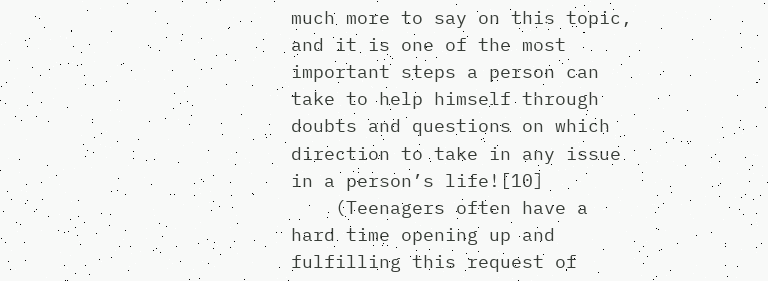much more to say on this topic, and it is one of the most important steps a person can take to help himself through doubts and questions on which direction to take in any issue in a person’s life![10]
    (Teenagers often have a hard time opening up and fulfilling this request of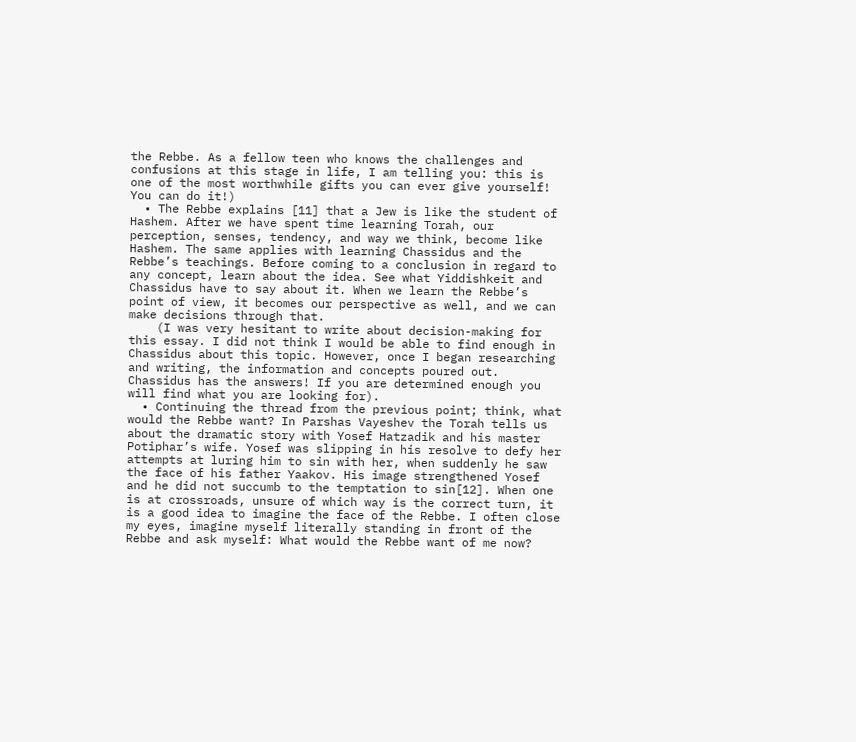the Rebbe. As a fellow teen who knows the challenges and confusions at this stage in life, I am telling you: this is one of the most worthwhile gifts you can ever give yourself! You can do it!)
  • The Rebbe explains [11] that a Jew is like the student of Hashem. After we have spent time learning Torah, our perception, senses, tendency, and way we think, become like Hashem. The same applies with learning Chassidus and the Rebbe’s teachings. Before coming to a conclusion in regard to any concept, learn about the idea. See what Yiddishkeit and Chassidus have to say about it. When we learn the Rebbe’s point of view, it becomes our perspective as well, and we can make decisions through that.
    (I was very hesitant to write about decision-making for this essay. I did not think I would be able to find enough in Chassidus about this topic. However, once I began researching and writing, the information and concepts poured out. Chassidus has the answers! If you are determined enough you will find what you are looking for).
  • Continuing the thread from the previous point; think, what would the Rebbe want? In Parshas Vayeshev the Torah tells us about the dramatic story with Yosef Hatzadik and his master Potiphar’s wife. Yosef was slipping in his resolve to defy her attempts at luring him to sin with her, when suddenly he saw the face of his father Yaakov. His image strengthened Yosef and he did not succumb to the temptation to sin[12]. When one is at crossroads, unsure of which way is the correct turn, it is a good idea to imagine the face of the Rebbe. I often close my eyes, imagine myself literally standing in front of the Rebbe and ask myself: What would the Rebbe want of me now?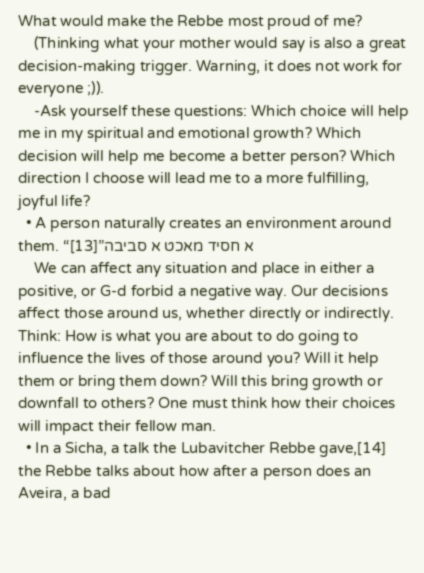What would make the Rebbe most proud of me?
    (Thinking what your mother would say is also a great decision-making trigger. Warning, it does not work for everyone ;)).
    -Ask yourself these questions: Which choice will help me in my spiritual and emotional growth? Which decision will help me become a better person? Which direction I choose will lead me to a more fulfilling, joyful life?
  • A person naturally creates an environment around them. “א חסיד מאכט א סביבה”[13]
    We can affect any situation and place in either a positive, or G-d forbid a negative way. Our decisions affect those around us, whether directly or indirectly. Think: How is what you are about to do going to influence the lives of those around you? Will it help them or bring them down? Will this bring growth or downfall to others? One must think how their choices will impact their fellow man.
  • In a Sicha, a talk the Lubavitcher Rebbe gave,[14] the Rebbe talks about how after a person does an Aveira, a bad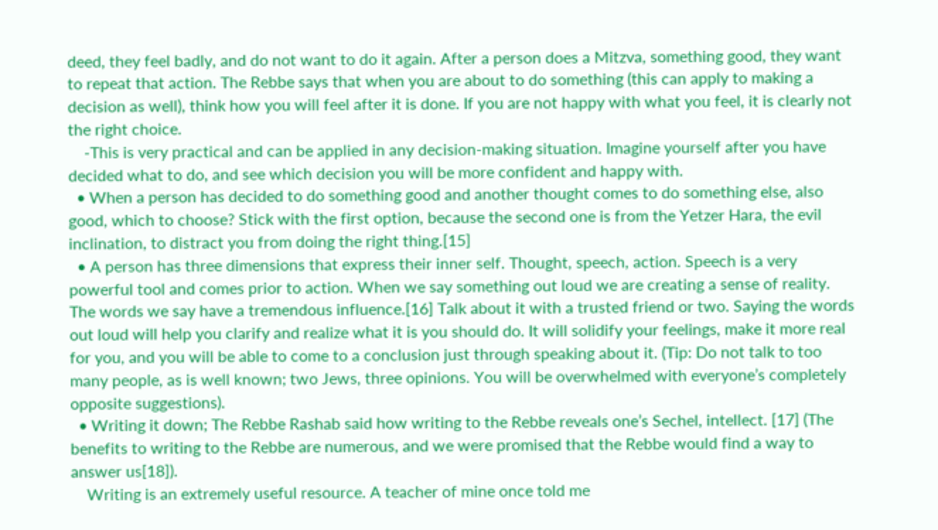deed, they feel badly, and do not want to do it again. After a person does a Mitzva, something good, they want to repeat that action. The Rebbe says that when you are about to do something (this can apply to making a decision as well), think how you will feel after it is done. If you are not happy with what you feel, it is clearly not the right choice.
    -This is very practical and can be applied in any decision-making situation. Imagine yourself after you have decided what to do, and see which decision you will be more confident and happy with.
  • When a person has decided to do something good and another thought comes to do something else, also good, which to choose? Stick with the first option, because the second one is from the Yetzer Hara, the evil inclination, to distract you from doing the right thing.[15]
  • A person has three dimensions that express their inner self. Thought, speech, action. Speech is a very powerful tool and comes prior to action. When we say something out loud we are creating a sense of reality. The words we say have a tremendous influence.[16] Talk about it with a trusted friend or two. Saying the words out loud will help you clarify and realize what it is you should do. It will solidify your feelings, make it more real for you, and you will be able to come to a conclusion just through speaking about it. (Tip: Do not talk to too many people, as is well known; two Jews, three opinions. You will be overwhelmed with everyone’s completely opposite suggestions).
  • Writing it down; The Rebbe Rashab said how writing to the Rebbe reveals one’s Sechel, intellect. [17] (The benefits to writing to the Rebbe are numerous, and we were promised that the Rebbe would find a way to answer us[18]).
    Writing is an extremely useful resource. A teacher of mine once told me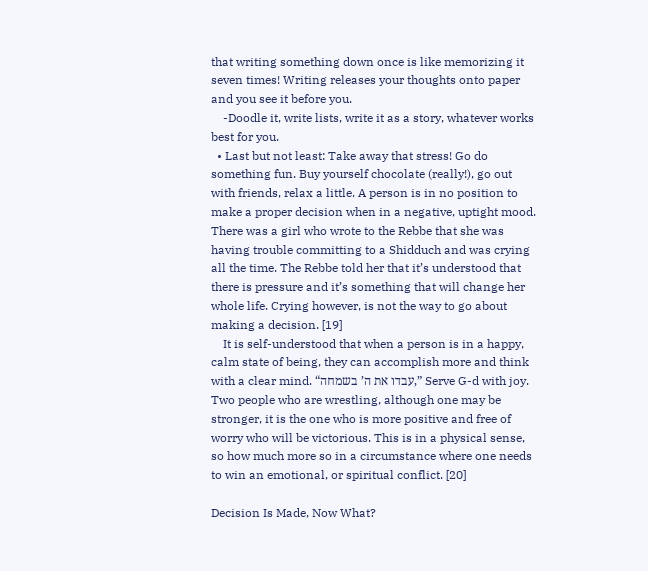that writing something down once is like memorizing it seven times! Writing releases your thoughts onto paper and you see it before you.
    -Doodle it, write lists, write it as a story, whatever works best for you.
  • Last but not least: Take away that stress! Go do something fun. Buy yourself chocolate (really!), go out with friends, relax a little. A person is in no position to make a proper decision when in a negative, uptight mood. There was a girl who wrote to the Rebbe that she was having trouble committing to a Shidduch and was crying all the time. The Rebbe told her that it’s understood that there is pressure and it’s something that will change her whole life. Crying however, is not the way to go about making a decision. [19]
    It is self-understood that when a person is in a happy, calm state of being, they can accomplish more and think with a clear mind. “עבדו את ה’ בשמחה,” Serve G-d with joy. Two people who are wrestling, although one may be stronger, it is the one who is more positive and free of worry who will be victorious. This is in a physical sense, so how much more so in a circumstance where one needs to win an emotional, or spiritual conflict. [20]

Decision Is Made, Now What?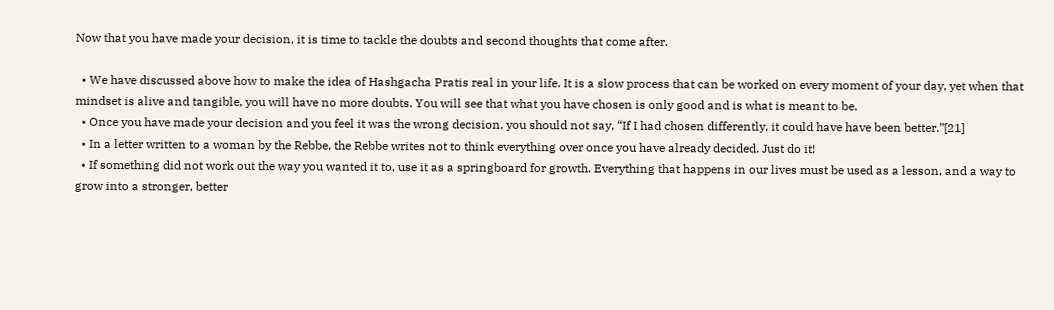Now that you have made your decision, it is time to tackle the doubts and second thoughts that come after.

  • We have discussed above how to make the idea of Hashgacha Pratis real in your life. It is a slow process that can be worked on every moment of your day, yet when that mindset is alive and tangible, you will have no more doubts. You will see that what you have chosen is only good and is what is meant to be.
  • Once you have made your decision and you feel it was the wrong decision, you should not say, “If I had chosen differently, it could have have been better.”[21]
  • In a letter written to a woman by the Rebbe, the Rebbe writes not to think everything over once you have already decided. Just do it!
  • If something did not work out the way you wanted it to, use it as a springboard for growth. Everything that happens in our lives must be used as a lesson, and a way to grow into a stronger, better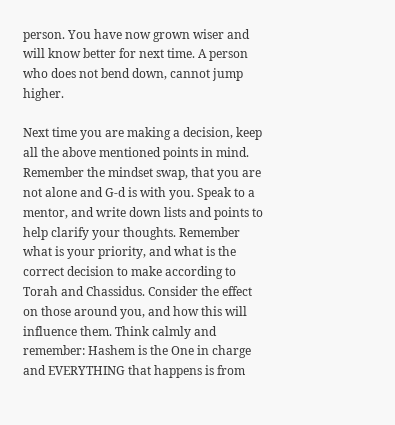person. You have now grown wiser and will know better for next time. A person who does not bend down, cannot jump higher.

Next time you are making a decision, keep all the above mentioned points in mind. Remember the mindset swap, that you are not alone and G-d is with you. Speak to a mentor, and write down lists and points to help clarify your thoughts. Remember what is your priority, and what is the correct decision to make according to Torah and Chassidus. Consider the effect on those around you, and how this will influence them. Think calmly and remember: Hashem is the One in charge and EVERYTHING that happens is from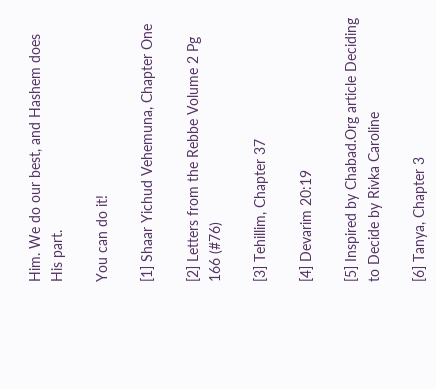Him. We do our best, and Hashem does His part.

You can do it!

[1] Shaar Yichud Vehemuna, Chapter One

[2] Letters from the Rebbe Volume 2 Pg 166 (#76)

[3] Tehillim, Chapter 37

[4] Devarim 20:19

[5] Inspired by Chabad.Org article Deciding to Decide by Rivka Caroline

[6] Tanya, Chapter 3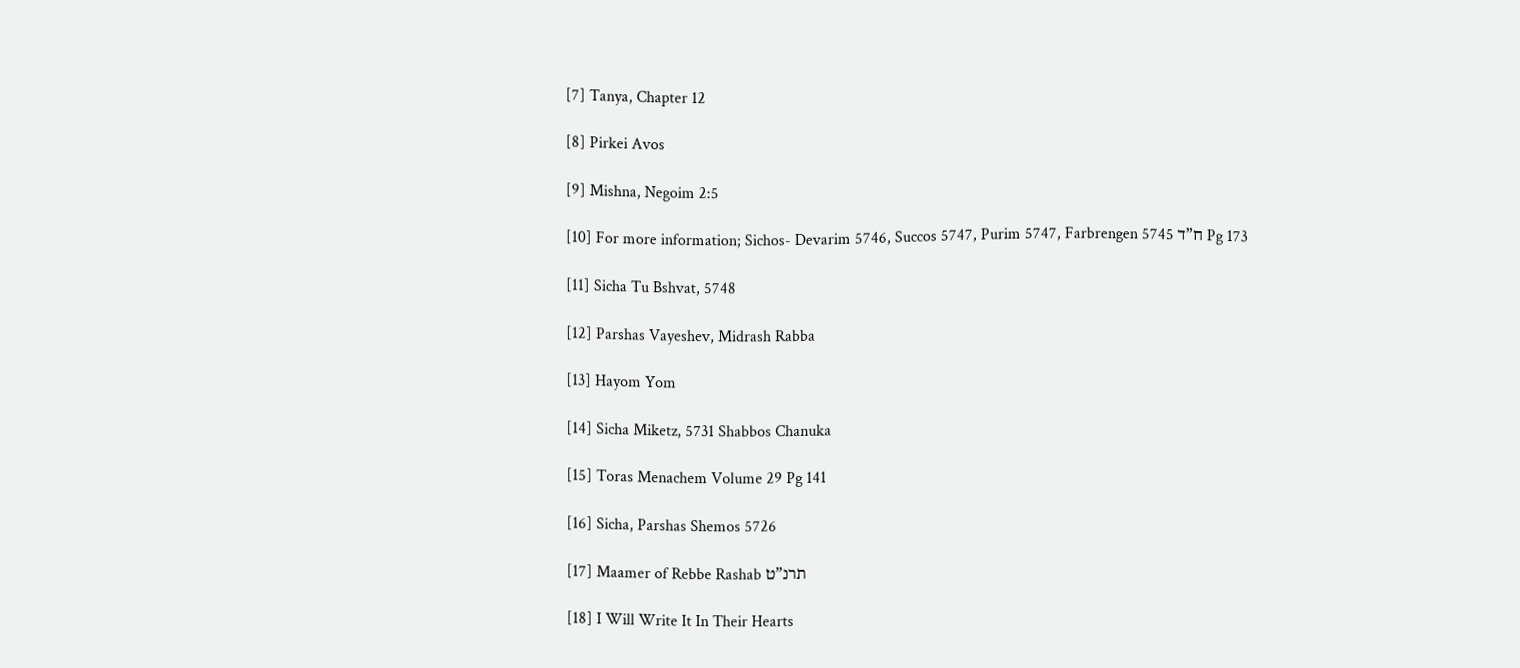[7] Tanya, Chapter 12

[8] Pirkei Avos

[9] Mishna, Negoim 2:5

[10] For more information; Sichos- Devarim 5746, Succos 5747, Purim 5747, Farbrengen 5745 ח”ד Pg 173

[11] Sicha Tu Bshvat, 5748

[12] Parshas Vayeshev, Midrash Rabba

[13] Hayom Yom

[14] Sicha Miketz, 5731 Shabbos Chanuka

[15] Toras Menachem Volume 29 Pg 141

[16] Sicha, Parshas Shemos 5726

[17] Maamer of Rebbe Rashab תרנ”ט

[18] I Will Write It In Their Hearts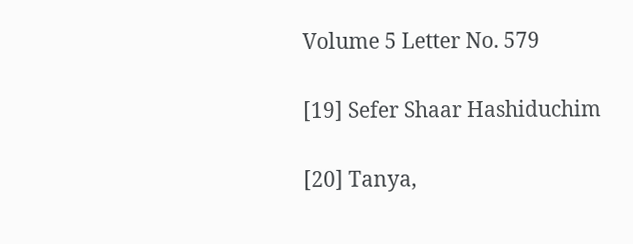Volume 5 Letter No. 579

[19] Sefer Shaar Hashiduchim

[20] Tanya,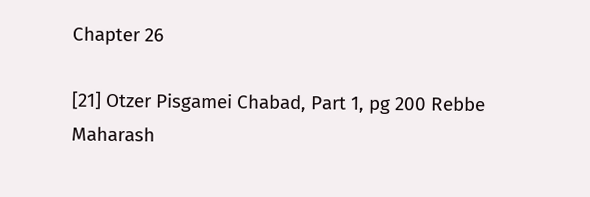Chapter 26

[21] Otzer Pisgamei Chabad, Part 1, pg 200 Rebbe Maharash